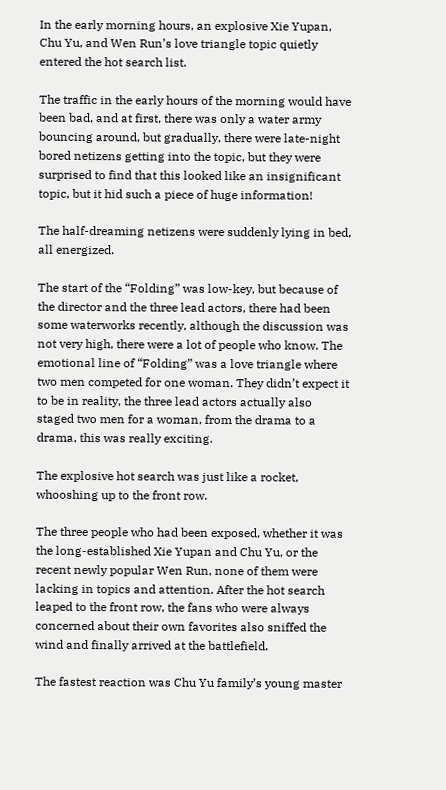In the early morning hours, an explosive Xie Yupan, Chu Yu, and Wen Run’s love triangle topic quietly entered the hot search list.

The traffic in the early hours of the morning would have been bad, and at first, there was only a water army bouncing around, but gradually, there were late-night bored netizens getting into the topic, but they were surprised to find that this looked like an insignificant topic, but it hid such a piece of huge information!

The half-dreaming netizens were suddenly lying in bed, all energized.

The start of the “Folding” was low-key, but because of the director and the three lead actors, there had been some waterworks recently, although the discussion was not very high, there were a lot of people who know. The emotional line of “Folding” was a love triangle where two men competed for one woman. They didn’t expect it to be in reality, the three lead actors actually also staged two men for a woman, from the drama to a drama, this was really exciting.

The explosive hot search was just like a rocket, whooshing up to the front row.

The three people who had been exposed, whether it was the long-established Xie Yupan and Chu Yu, or the recent newly popular Wen Run, none of them were lacking in topics and attention. After the hot search leaped to the front row, the fans who were always concerned about their own favorites also sniffed the wind and finally arrived at the battlefield.

The fastest reaction was Chu Yu family’s young master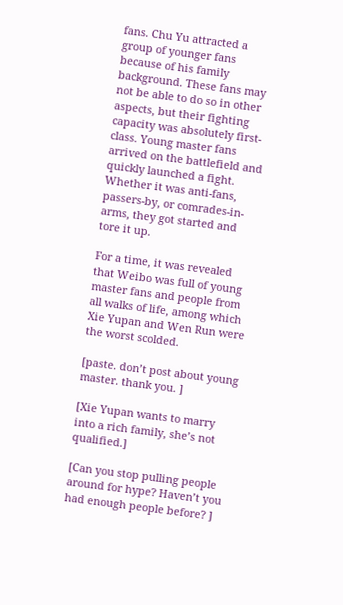fans. Chu Yu attracted a group of younger fans because of his family background. These fans may not be able to do so in other aspects, but their fighting capacity was absolutely first-class. Young master fans arrived on the battlefield and quickly launched a fight. Whether it was anti-fans, passers-by, or comrades-in-arms, they got started and tore it up.

For a time, it was revealed that Weibo was full of young master fans and people from all walks of life, among which Xie Yupan and Wen Run were the worst scolded.

[paste. don’t post about young master. thank you. ]

[Xie Yupan wants to marry into a rich family, she’s not qualified.]

[Can you stop pulling people around for hype? Haven’t you had enough people before? ]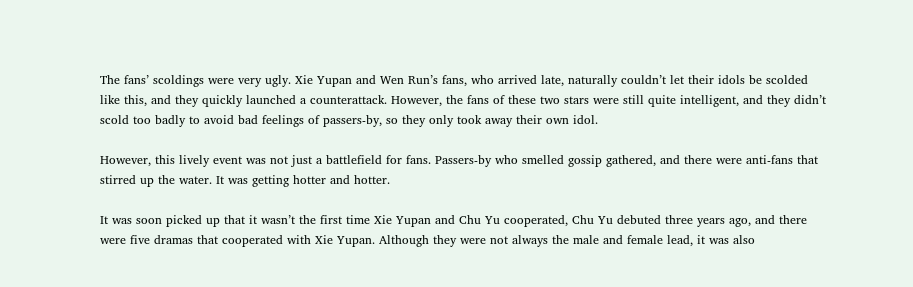The fans’ scoldings were very ugly. Xie Yupan and Wen Run’s fans, who arrived late, naturally couldn’t let their idols be scolded like this, and they quickly launched a counterattack. However, the fans of these two stars were still quite intelligent, and they didn’t scold too badly to avoid bad feelings of passers-by, so they only took away their own idol.

However, this lively event was not just a battlefield for fans. Passers-by who smelled gossip gathered, and there were anti-fans that stirred up the water. It was getting hotter and hotter.

It was soon picked up that it wasn’t the first time Xie Yupan and Chu Yu cooperated, Chu Yu debuted three years ago, and there were five dramas that cooperated with Xie Yupan. Although they were not always the male and female lead, it was also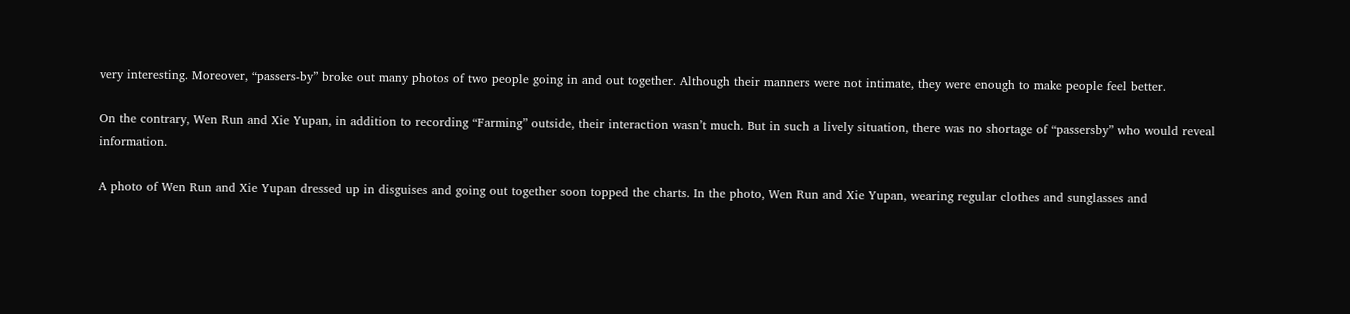very interesting. Moreover, “passers-by” broke out many photos of two people going in and out together. Although their manners were not intimate, they were enough to make people feel better.

On the contrary, Wen Run and Xie Yupan, in addition to recording “Farming” outside, their interaction wasn’t much. But in such a lively situation, there was no shortage of “passersby” who would reveal information.

A photo of Wen Run and Xie Yupan dressed up in disguises and going out together soon topped the charts. In the photo, Wen Run and Xie Yupan, wearing regular clothes and sunglasses and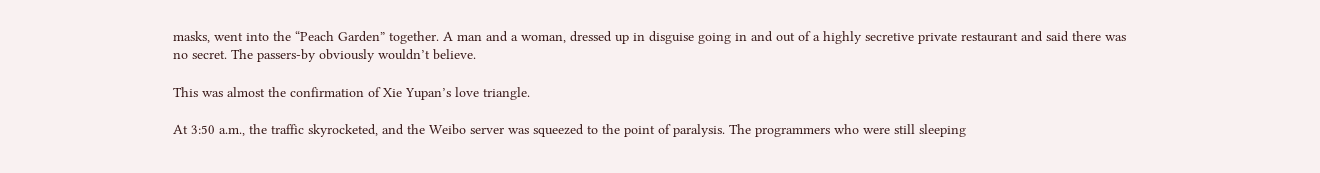masks, went into the “Peach Garden” together. A man and a woman, dressed up in disguise going in and out of a highly secretive private restaurant and said there was no secret. The passers-by obviously wouldn’t believe.

This was almost the confirmation of Xie Yupan’s love triangle.

At 3:50 a.m., the traffic skyrocketed, and the Weibo server was squeezed to the point of paralysis. The programmers who were still sleeping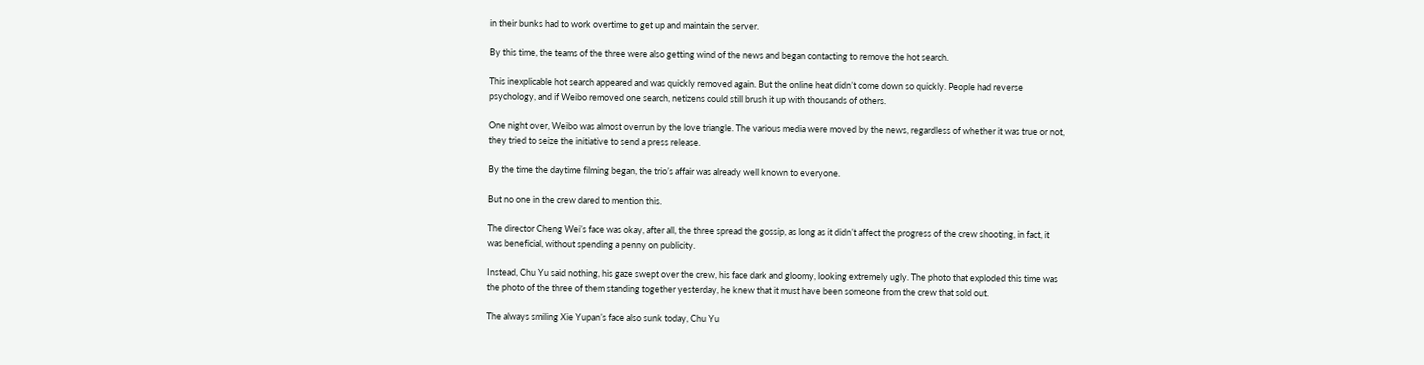in their bunks had to work overtime to get up and maintain the server.

By this time, the teams of the three were also getting wind of the news and began contacting to remove the hot search.

This inexplicable hot search appeared and was quickly removed again. But the online heat didn’t come down so quickly. People had reverse psychology, and if Weibo removed one search, netizens could still brush it up with thousands of others.

One night over, Weibo was almost overrun by the love triangle. The various media were moved by the news, regardless of whether it was true or not, they tried to seize the initiative to send a press release.

By the time the daytime filming began, the trio’s affair was already well known to everyone.

But no one in the crew dared to mention this.

The director Cheng Wei’s face was okay, after all, the three spread the gossip, as long as it didn’t affect the progress of the crew shooting, in fact, it was beneficial, without spending a penny on publicity.

Instead, Chu Yu said nothing, his gaze swept over the crew, his face dark and gloomy, looking extremely ugly. The photo that exploded this time was the photo of the three of them standing together yesterday, he knew that it must have been someone from the crew that sold out.

The always smiling Xie Yupan’s face also sunk today, Chu Yu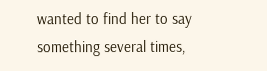wanted to find her to say something several times,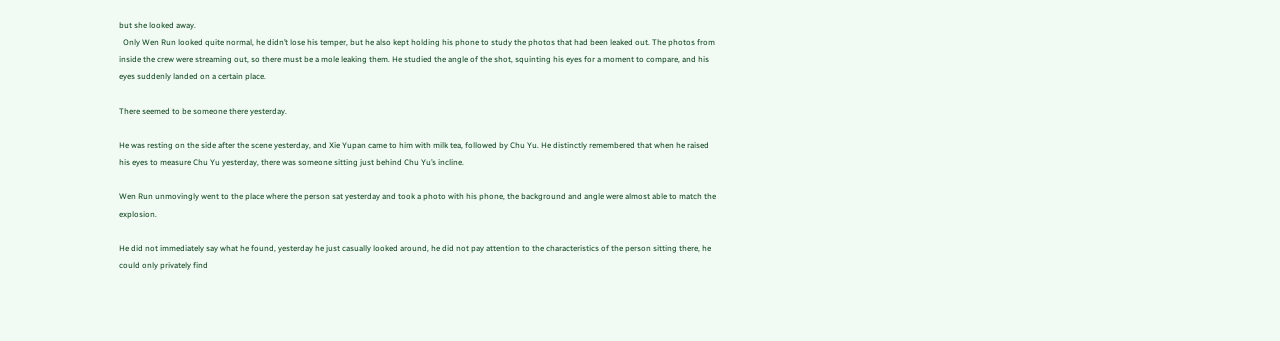but she looked away.
  Only Wen Run looked quite normal, he didn’t lose his temper, but he also kept holding his phone to study the photos that had been leaked out. The photos from inside the crew were streaming out, so there must be a mole leaking them. He studied the angle of the shot, squinting his eyes for a moment to compare, and his eyes suddenly landed on a certain place.

There seemed to be someone there yesterday.

He was resting on the side after the scene yesterday, and Xie Yupan came to him with milk tea, followed by Chu Yu. He distinctly remembered that when he raised his eyes to measure Chu Yu yesterday, there was someone sitting just behind Chu Yu’s incline.

Wen Run unmovingly went to the place where the person sat yesterday and took a photo with his phone, the background and angle were almost able to match the explosion.

He did not immediately say what he found, yesterday he just casually looked around, he did not pay attention to the characteristics of the person sitting there, he could only privately find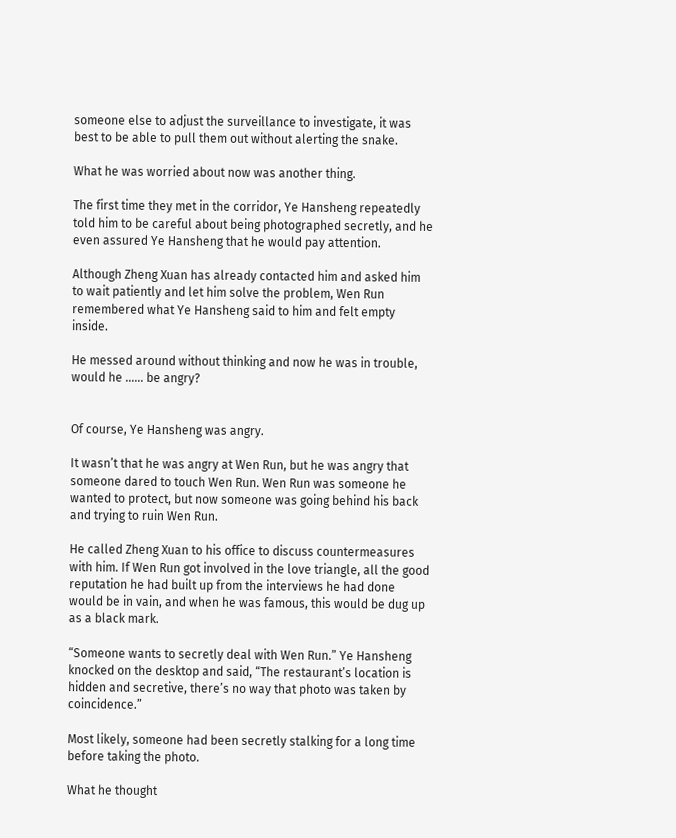someone else to adjust the surveillance to investigate, it was best to be able to pull them out without alerting the snake.

What he was worried about now was another thing.

The first time they met in the corridor, Ye Hansheng repeatedly told him to be careful about being photographed secretly, and he even assured Ye Hansheng that he would pay attention.

Although Zheng Xuan has already contacted him and asked him to wait patiently and let him solve the problem, Wen Run remembered what Ye Hansheng said to him and felt empty inside.

He messed around without thinking and now he was in trouble, would he …… be angry?


Of course, Ye Hansheng was angry.

It wasn’t that he was angry at Wen Run, but he was angry that someone dared to touch Wen Run. Wen Run was someone he wanted to protect, but now someone was going behind his back and trying to ruin Wen Run.

He called Zheng Xuan to his office to discuss countermeasures with him. If Wen Run got involved in the love triangle, all the good reputation he had built up from the interviews he had done would be in vain, and when he was famous, this would be dug up as a black mark.

“Someone wants to secretly deal with Wen Run.” Ye Hansheng knocked on the desktop and said, “The restaurant’s location is hidden and secretive, there’s no way that photo was taken by coincidence.”

Most likely, someone had been secretly stalking for a long time before taking the photo.

What he thought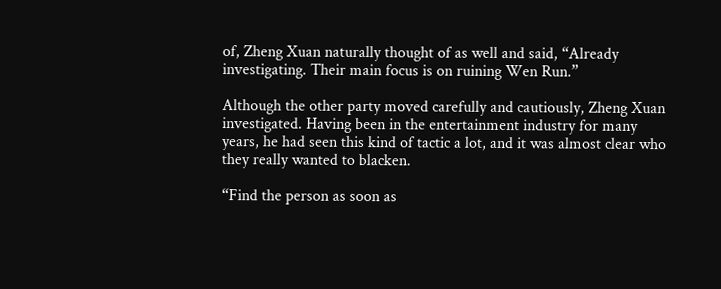of, Zheng Xuan naturally thought of as well and said, “Already investigating. Their main focus is on ruining Wen Run.”

Although the other party moved carefully and cautiously, Zheng Xuan investigated. Having been in the entertainment industry for many years, he had seen this kind of tactic a lot, and it was almost clear who they really wanted to blacken.

“Find the person as soon as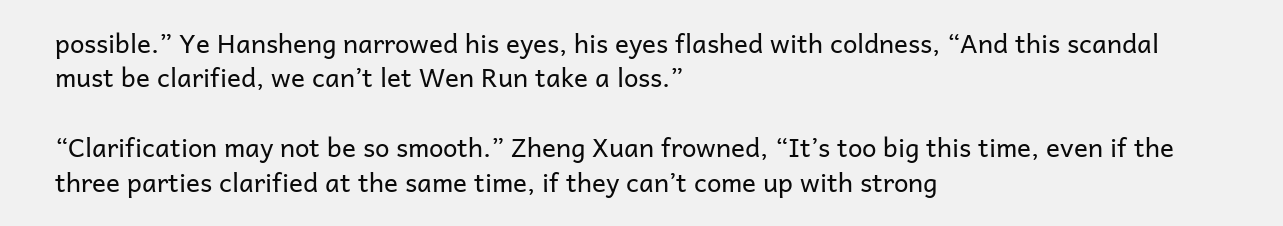possible.” Ye Hansheng narrowed his eyes, his eyes flashed with coldness, “And this scandal must be clarified, we can’t let Wen Run take a loss.”

“Clarification may not be so smooth.” Zheng Xuan frowned, “It’s too big this time, even if the three parties clarified at the same time, if they can’t come up with strong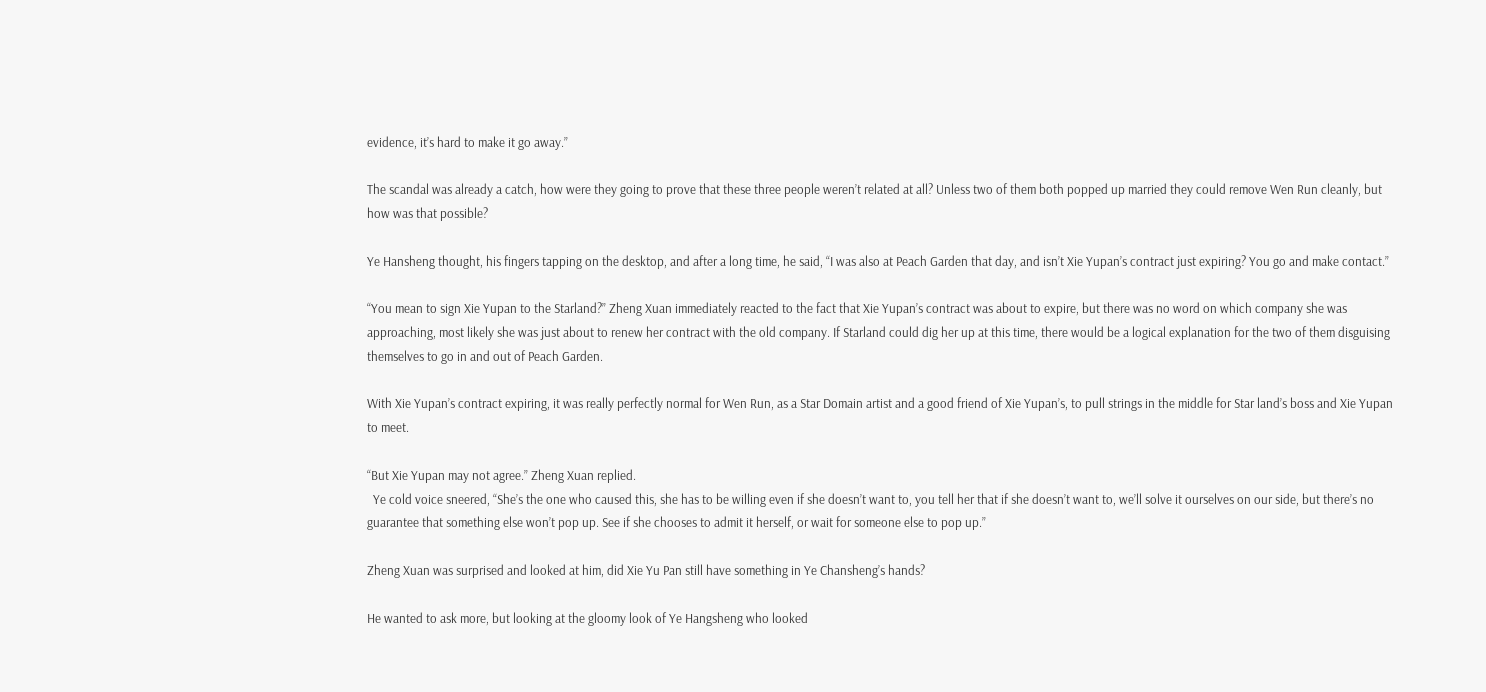evidence, it’s hard to make it go away.”

The scandal was already a catch, how were they going to prove that these three people weren’t related at all? Unless two of them both popped up married they could remove Wen Run cleanly, but how was that possible?

Ye Hansheng thought, his fingers tapping on the desktop, and after a long time, he said, “I was also at Peach Garden that day, and isn’t Xie Yupan’s contract just expiring? You go and make contact.”

“You mean to sign Xie Yupan to the Starland?” Zheng Xuan immediately reacted to the fact that Xie Yupan’s contract was about to expire, but there was no word on which company she was approaching, most likely she was just about to renew her contract with the old company. If Starland could dig her up at this time, there would be a logical explanation for the two of them disguising themselves to go in and out of Peach Garden.

With Xie Yupan’s contract expiring, it was really perfectly normal for Wen Run, as a Star Domain artist and a good friend of Xie Yupan’s, to pull strings in the middle for Star land’s boss and Xie Yupan to meet.

“But Xie Yupan may not agree.” Zheng Xuan replied.
  Ye cold voice sneered, “She’s the one who caused this, she has to be willing even if she doesn’t want to, you tell her that if she doesn’t want to, we’ll solve it ourselves on our side, but there’s no guarantee that something else won’t pop up. See if she chooses to admit it herself, or wait for someone else to pop up.”

Zheng Xuan was surprised and looked at him, did Xie Yu Pan still have something in Ye Chansheng’s hands?

He wanted to ask more, but looking at the gloomy look of Ye Hangsheng who looked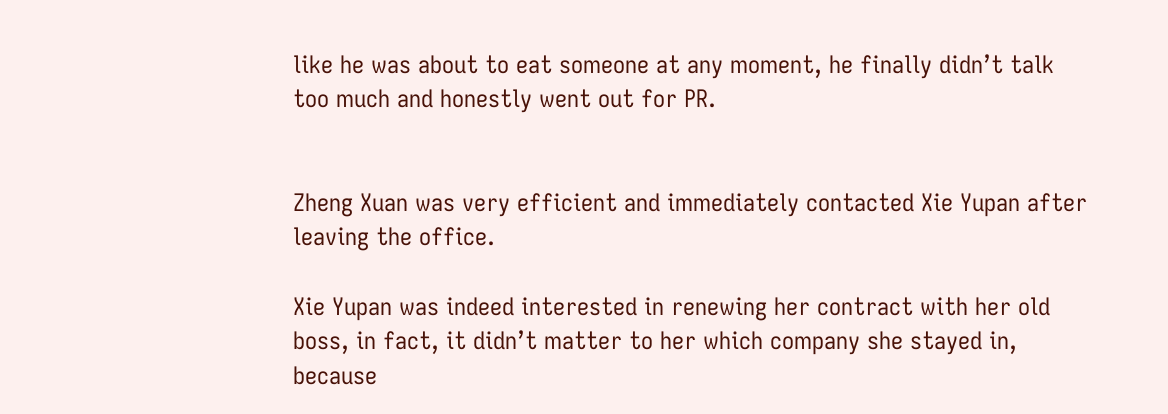like he was about to eat someone at any moment, he finally didn’t talk too much and honestly went out for PR.


Zheng Xuan was very efficient and immediately contacted Xie Yupan after leaving the office.

Xie Yupan was indeed interested in renewing her contract with her old boss, in fact, it didn’t matter to her which company she stayed in, because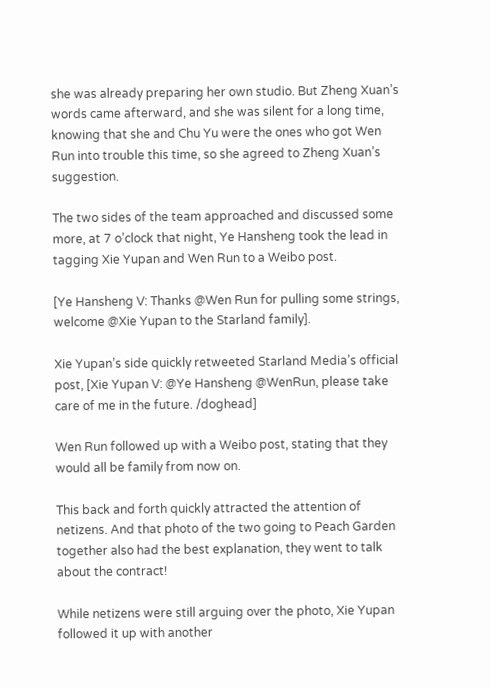she was already preparing her own studio. But Zheng Xuan’s words came afterward, and she was silent for a long time, knowing that she and Chu Yu were the ones who got Wen Run into trouble this time, so she agreed to Zheng Xuan’s suggestion.

The two sides of the team approached and discussed some more, at 7 o’clock that night, Ye Hansheng took the lead in tagging Xie Yupan and Wen Run to a Weibo post.

[Ye Hansheng V: Thanks @Wen Run for pulling some strings, welcome @Xie Yupan to the Starland family].

Xie Yupan’s side quickly retweeted Starland Media’s official post, [Xie Yupan V: @Ye Hansheng @WenRun, please take care of me in the future. /doghead]

Wen Run followed up with a Weibo post, stating that they would all be family from now on.

This back and forth quickly attracted the attention of netizens. And that photo of the two going to Peach Garden together also had the best explanation, they went to talk about the contract!

While netizens were still arguing over the photo, Xie Yupan followed it up with another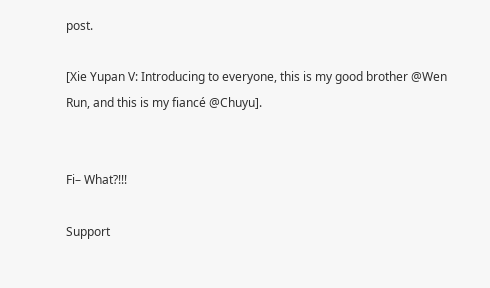post.

[Xie Yupan V: Introducing to everyone, this is my good brother @Wen Run, and this is my fiancé @Chuyu].


Fi– What?!!!

Support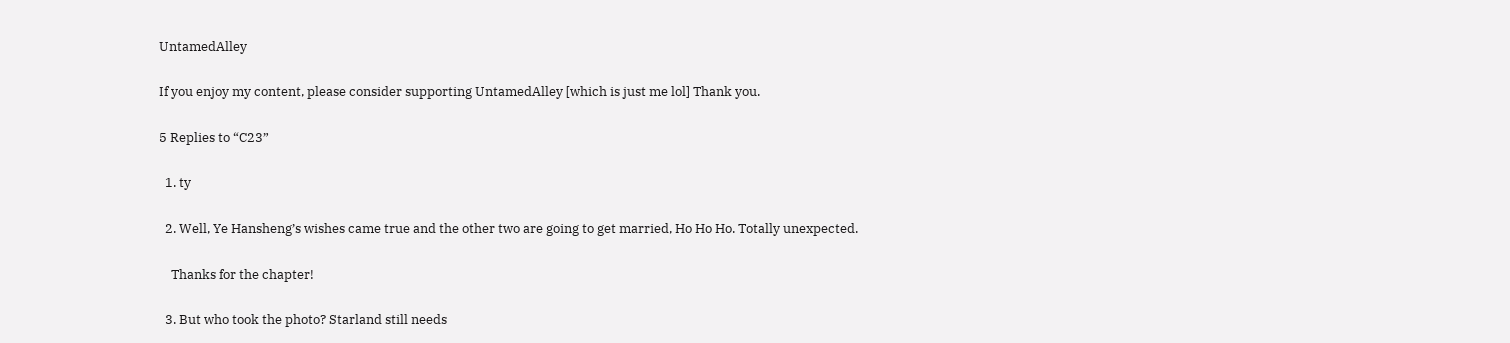UntamedAlley

If you enjoy my content, please consider supporting UntamedAlley [which is just me lol] Thank you.

5 Replies to “C23”

  1. ty

  2. Well, Ye Hansheng’s wishes came true and the other two are going to get married, Ho Ho Ho. Totally unexpected.

    Thanks for the chapter!

  3. But who took the photo? Starland still needs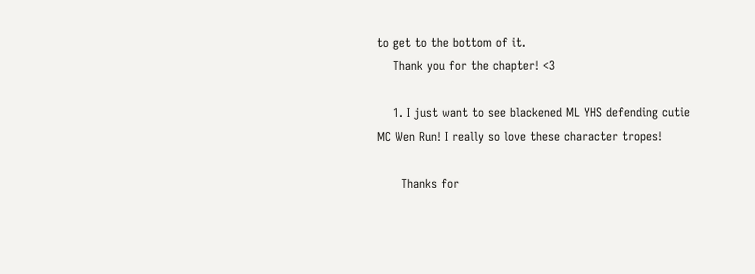to get to the bottom of it.
    Thank you for the chapter! <3

    1. I just want to see blackened ML YHS defending cutie MC Wen Run! I really so love these character tropes!

      Thanks for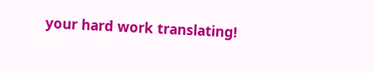your hard work translating!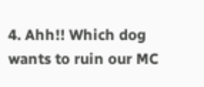4. Ahh!! Which dog wants to ruin our MC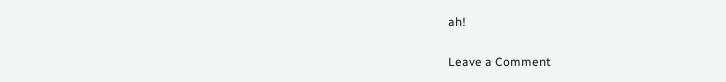ah!

Leave a Comment